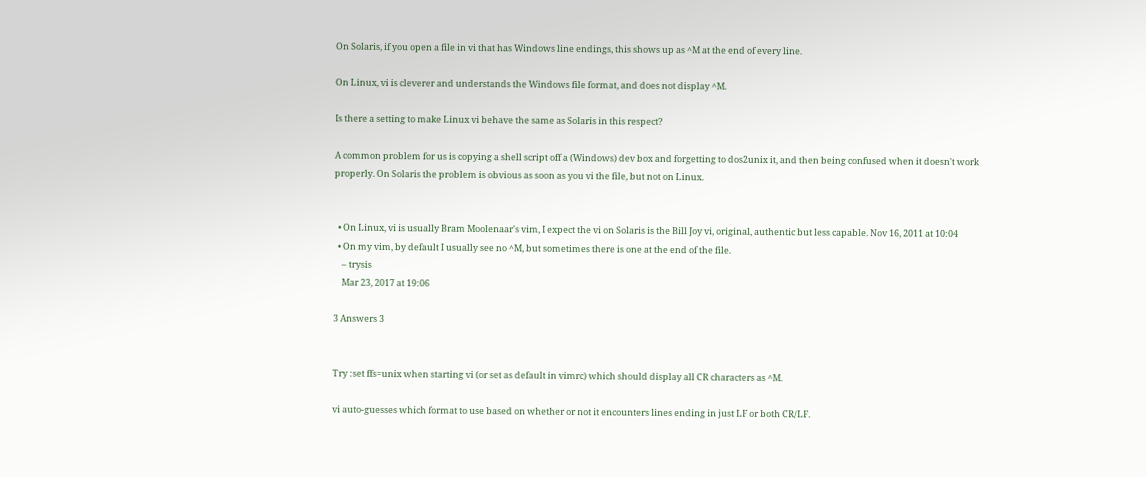On Solaris, if you open a file in vi that has Windows line endings, this shows up as ^M at the end of every line.

On Linux, vi is cleverer and understands the Windows file format, and does not display ^M.

Is there a setting to make Linux vi behave the same as Solaris in this respect?

A common problem for us is copying a shell script off a (Windows) dev box and forgetting to dos2unix it, and then being confused when it doesn't work properly. On Solaris the problem is obvious as soon as you vi the file, but not on Linux.


  • On Linux, vi is usually Bram Moolenaar's vim, I expect the vi on Solaris is the Bill Joy vi, original, authentic but less capable. Nov 16, 2011 at 10:04
  • On my vim, by default I usually see no ^M, but sometimes there is one at the end of the file.
    – trysis
    Mar 23, 2017 at 19:06

3 Answers 3


Try :set ffs=unix when starting vi (or set as default in vimrc) which should display all CR characters as ^M.

vi auto-guesses which format to use based on whether or not it encounters lines ending in just LF or both CR/LF.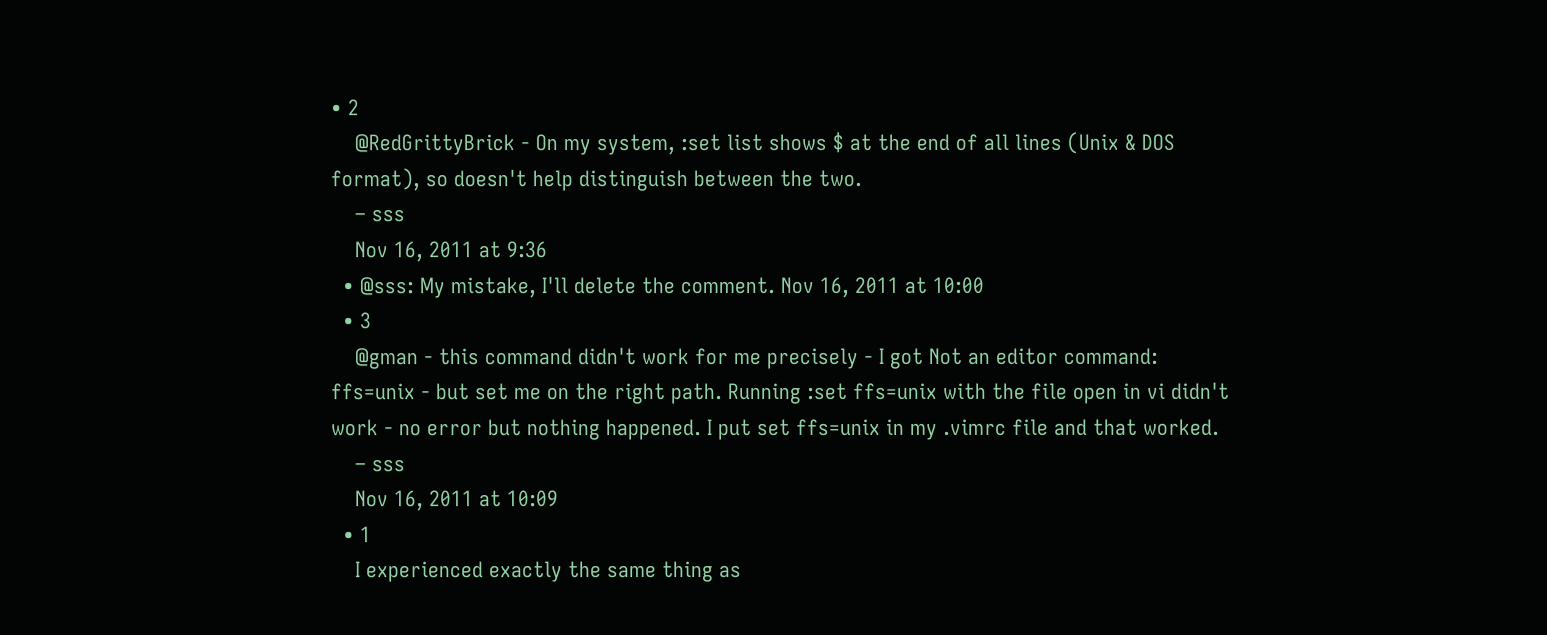• 2
    @RedGrittyBrick - On my system, :set list shows $ at the end of all lines (Unix & DOS format), so doesn't help distinguish between the two.
    – sss
    Nov 16, 2011 at 9:36
  • @sss: My mistake, I'll delete the comment. Nov 16, 2011 at 10:00
  • 3
    @gman - this command didn't work for me precisely - I got Not an editor command: ffs=unix - but set me on the right path. Running :set ffs=unix with the file open in vi didn't work - no error but nothing happened. I put set ffs=unix in my .vimrc file and that worked.
    – sss
    Nov 16, 2011 at 10:09
  • 1
    I experienced exactly the same thing as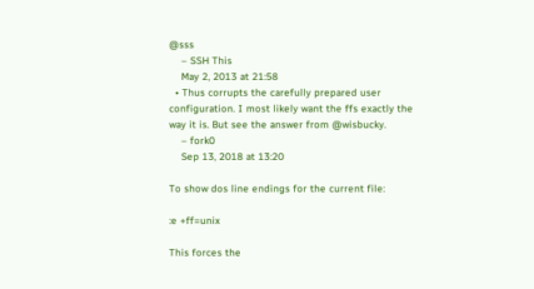@sss
    – SSH This
    May 2, 2013 at 21:58
  • Thus corrupts the carefully prepared user configuration. I most likely want the ffs exactly the way it is. But see the answer from @wisbucky.
    – fork0
    Sep 13, 2018 at 13:20

To show dos line endings for the current file:

:e +ff=unix

This forces the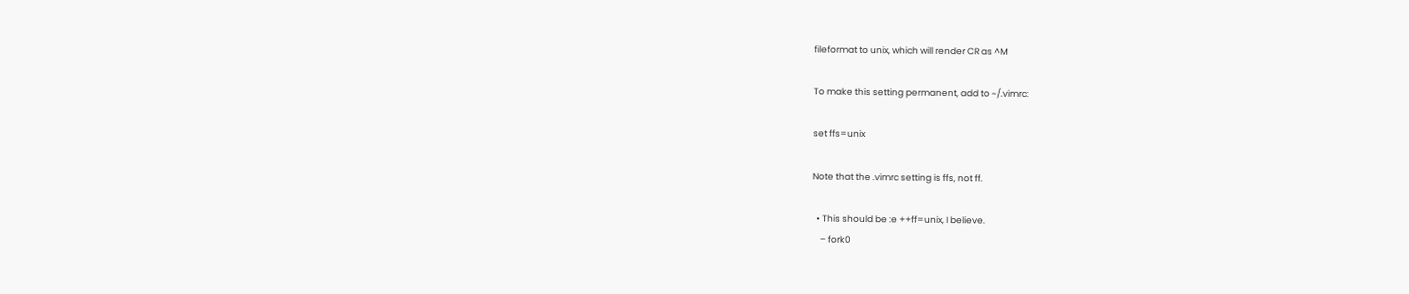fileformat to unix, which will render CR as ^M

To make this setting permanent, add to ~/.vimrc:

set ffs=unix

Note that the .vimrc setting is ffs, not ff.

  • This should be :e ++ff=unix, I believe.
    – fork0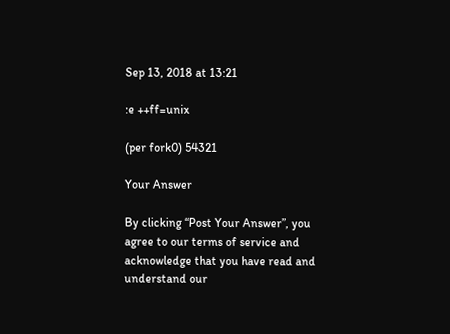Sep 13, 2018 at 13:21

:e ++ff=unix

(per fork0) 54321

Your Answer

By clicking “Post Your Answer”, you agree to our terms of service and acknowledge that you have read and understand our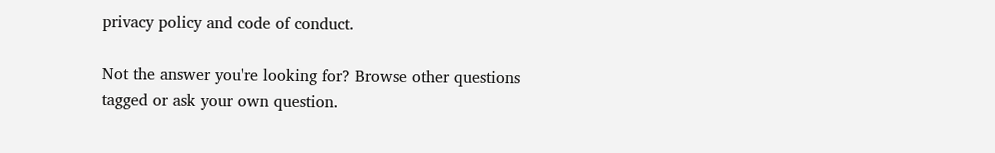privacy policy and code of conduct.

Not the answer you're looking for? Browse other questions tagged or ask your own question.